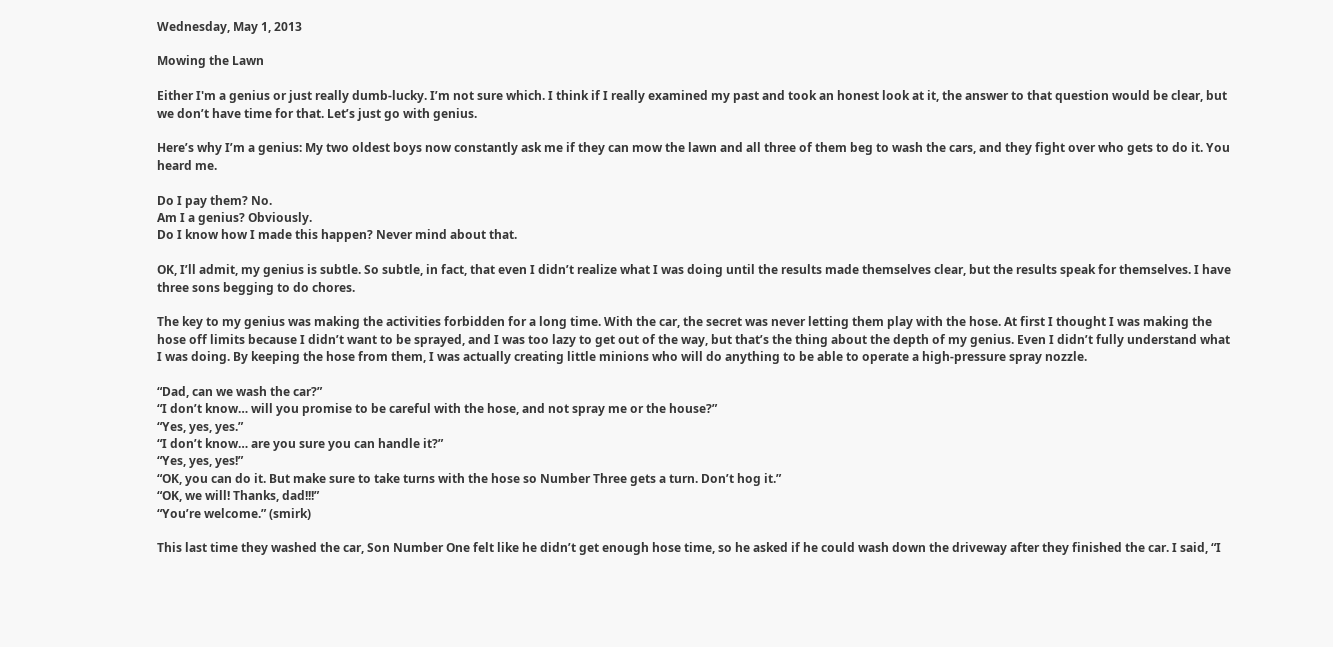Wednesday, May 1, 2013

Mowing the Lawn

Either I'm a genius or just really dumb-lucky. I’m not sure which. I think if I really examined my past and took an honest look at it, the answer to that question would be clear, but we don’t have time for that. Let’s just go with genius.

Here’s why I’m a genius: My two oldest boys now constantly ask me if they can mow the lawn and all three of them beg to wash the cars, and they fight over who gets to do it. You heard me.

Do I pay them? No.
Am I a genius? Obviously.
Do I know how I made this happen? Never mind about that.

OK, I’ll admit, my genius is subtle. So subtle, in fact, that even I didn’t realize what I was doing until the results made themselves clear, but the results speak for themselves. I have three sons begging to do chores.

The key to my genius was making the activities forbidden for a long time. With the car, the secret was never letting them play with the hose. At first I thought I was making the hose off limits because I didn’t want to be sprayed, and I was too lazy to get out of the way, but that’s the thing about the depth of my genius. Even I didn’t fully understand what I was doing. By keeping the hose from them, I was actually creating little minions who will do anything to be able to operate a high-pressure spray nozzle.

“Dad, can we wash the car?”
“I don’t know… will you promise to be careful with the hose, and not spray me or the house?”
“Yes, yes, yes.”
“I don’t know… are you sure you can handle it?”
“Yes, yes, yes!”
“OK, you can do it. But make sure to take turns with the hose so Number Three gets a turn. Don’t hog it.”
“OK, we will! Thanks, dad!!!”
“You’re welcome.” (smirk)

This last time they washed the car, Son Number One felt like he didn’t get enough hose time, so he asked if he could wash down the driveway after they finished the car. I said, “I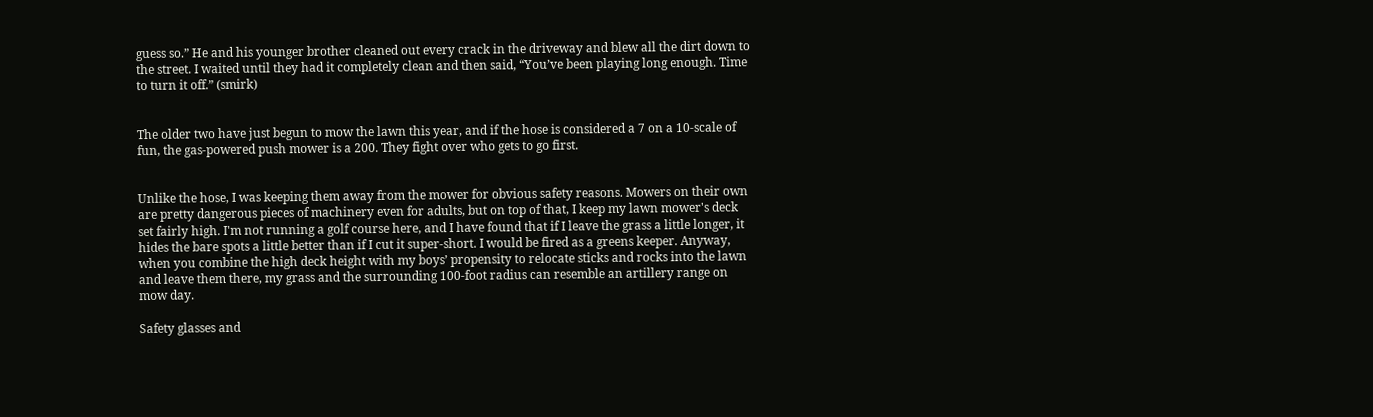guess so.” He and his younger brother cleaned out every crack in the driveway and blew all the dirt down to the street. I waited until they had it completely clean and then said, “You’ve been playing long enough. Time to turn it off.” (smirk)


The older two have just begun to mow the lawn this year, and if the hose is considered a 7 on a 10-scale of fun, the gas-powered push mower is a 200. They fight over who gets to go first.


Unlike the hose, I was keeping them away from the mower for obvious safety reasons. Mowers on their own are pretty dangerous pieces of machinery even for adults, but on top of that, I keep my lawn mower's deck set fairly high. I'm not running a golf course here, and I have found that if I leave the grass a little longer, it hides the bare spots a little better than if I cut it super-short. I would be fired as a greens keeper. Anyway, when you combine the high deck height with my boys’ propensity to relocate sticks and rocks into the lawn and leave them there, my grass and the surrounding 100-foot radius can resemble an artillery range on mow day.

Safety glasses and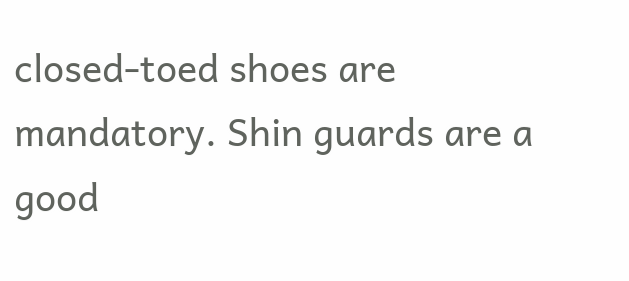closed-toed shoes are mandatory. Shin guards are a good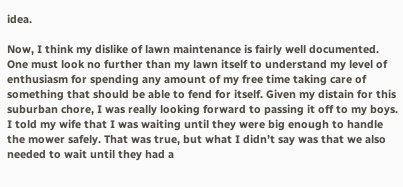idea.

Now, I think my dislike of lawn maintenance is fairly well documented. One must look no further than my lawn itself to understand my level of enthusiasm for spending any amount of my free time taking care of something that should be able to fend for itself. Given my distain for this suburban chore, I was really looking forward to passing it off to my boys. I told my wife that I was waiting until they were big enough to handle the mower safely. That was true, but what I didn’t say was that we also needed to wait until they had a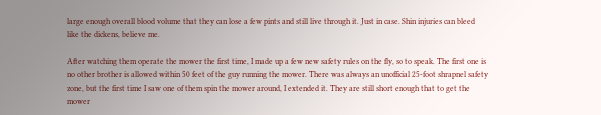large enough overall blood volume that they can lose a few pints and still live through it. Just in case. Shin injuries can bleed like the dickens, believe me.

After watching them operate the mower the first time, I made up a few new safety rules on the fly, so to speak. The first one is no other brother is allowed within 50 feet of the guy running the mower. There was always an unofficial 25-foot shrapnel safety zone, but the first time I saw one of them spin the mower around, I extended it. They are still short enough that to get the mower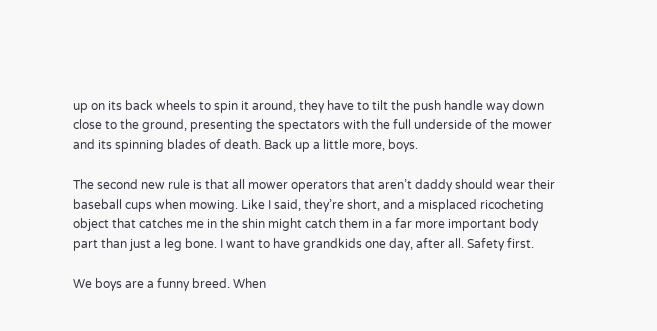up on its back wheels to spin it around, they have to tilt the push handle way down close to the ground, presenting the spectators with the full underside of the mower and its spinning blades of death. Back up a little more, boys.

The second new rule is that all mower operators that aren’t daddy should wear their baseball cups when mowing. Like I said, they’re short, and a misplaced ricocheting object that catches me in the shin might catch them in a far more important body part than just a leg bone. I want to have grandkids one day, after all. Safety first.

We boys are a funny breed. When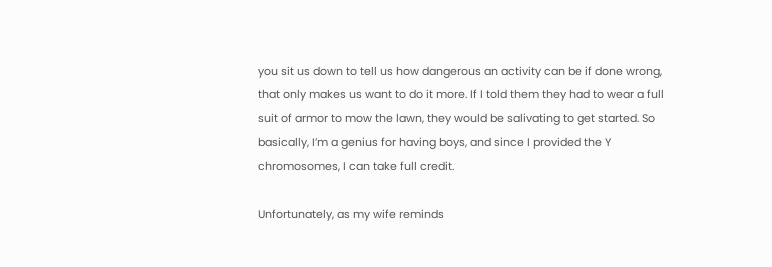you sit us down to tell us how dangerous an activity can be if done wrong, that only makes us want to do it more. If I told them they had to wear a full suit of armor to mow the lawn, they would be salivating to get started. So basically, I’m a genius for having boys, and since I provided the Y chromosomes, I can take full credit.

Unfortunately, as my wife reminds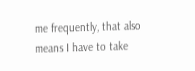me frequently, that also means I have to take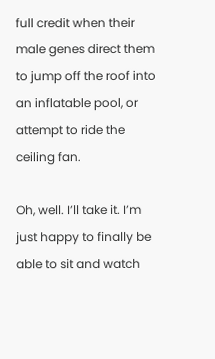full credit when their male genes direct them to jump off the roof into an inflatable pool, or attempt to ride the ceiling fan.

Oh, well. I’ll take it. I’m just happy to finally be able to sit and watch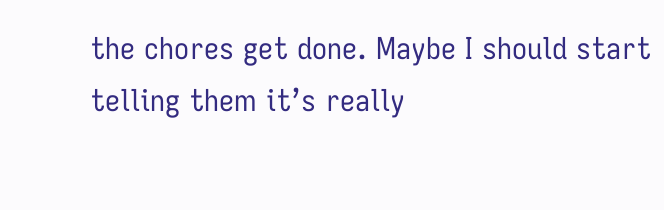the chores get done. Maybe I should start telling them it’s really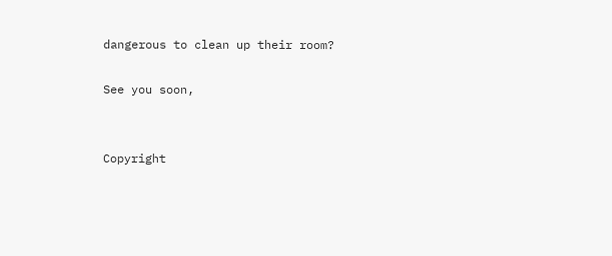dangerous to clean up their room?

See you soon,


Copyright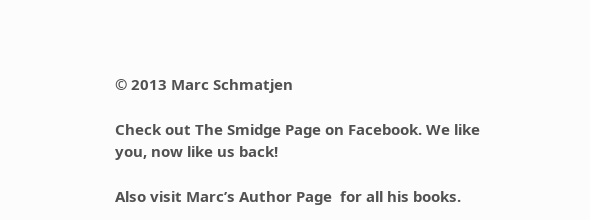© 2013 Marc Schmatjen

Check out The Smidge Page on Facebook. We like you, now like us back!

Also visit Marc’s Author Page  for all his books.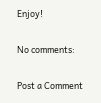Enjoy!

No comments:

Post a Comment